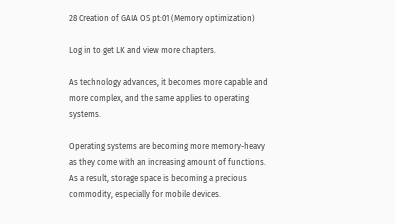28 Creation of GAIA OS pt:01 (Memory optimization)

Log in to get LK and view more chapters.

As technology advances, it becomes more capable and more complex, and the same applies to operating systems.

Operating systems are becoming more memory-heavy as they come with an increasing amount of functions. As a result, storage space is becoming a precious commodity, especially for mobile devices.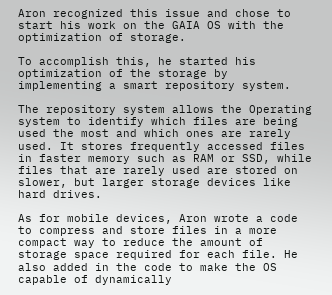Aron recognized this issue and chose to start his work on the GAIA OS with the optimization of storage.

To accomplish this, he started his optimization of the storage by implementing a smart repository system.

The repository system allows the Operating system to identify which files are being used the most and which ones are rarely used. It stores frequently accessed files in faster memory such as RAM or SSD, while files that are rarely used are stored on slower, but larger storage devices like hard drives.

As for mobile devices, Aron wrote a code to compress and store files in a more compact way to reduce the amount of storage space required for each file. He also added in the code to make the OS capable of dynamically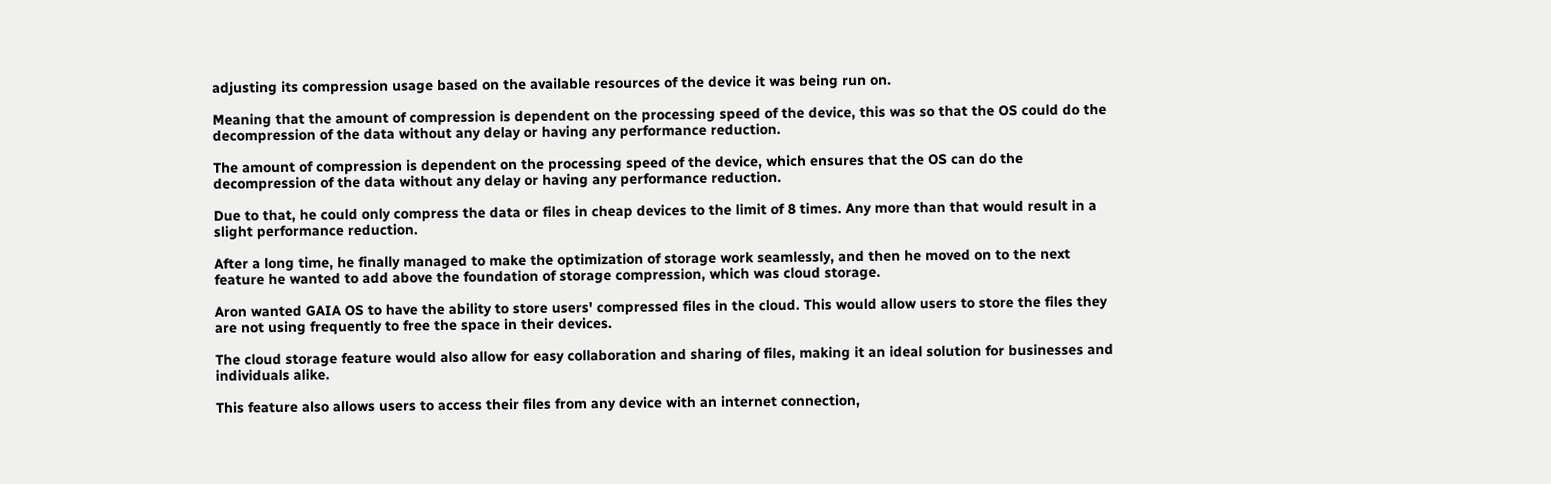adjusting its compression usage based on the available resources of the device it was being run on.

Meaning that the amount of compression is dependent on the processing speed of the device, this was so that the OS could do the decompression of the data without any delay or having any performance reduction.

The amount of compression is dependent on the processing speed of the device, which ensures that the OS can do the decompression of the data without any delay or having any performance reduction.

Due to that, he could only compress the data or files in cheap devices to the limit of 8 times. Any more than that would result in a slight performance reduction.

After a long time, he finally managed to make the optimization of storage work seamlessly, and then he moved on to the next feature he wanted to add above the foundation of storage compression, which was cloud storage.

Aron wanted GAIA OS to have the ability to store users' compressed files in the cloud. This would allow users to store the files they are not using frequently to free the space in their devices.

The cloud storage feature would also allow for easy collaboration and sharing of files, making it an ideal solution for businesses and individuals alike.

This feature also allows users to access their files from any device with an internet connection,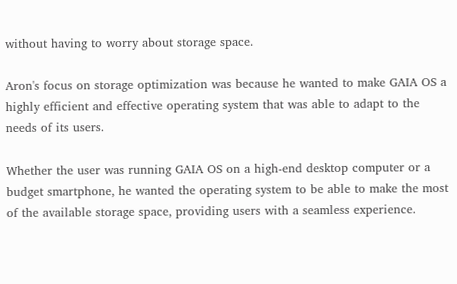without having to worry about storage space.

Aron's focus on storage optimization was because he wanted to make GAIA OS a highly efficient and effective operating system that was able to adapt to the needs of its users.

Whether the user was running GAIA OS on a high-end desktop computer or a budget smartphone, he wanted the operating system to be able to make the most of the available storage space, providing users with a seamless experience.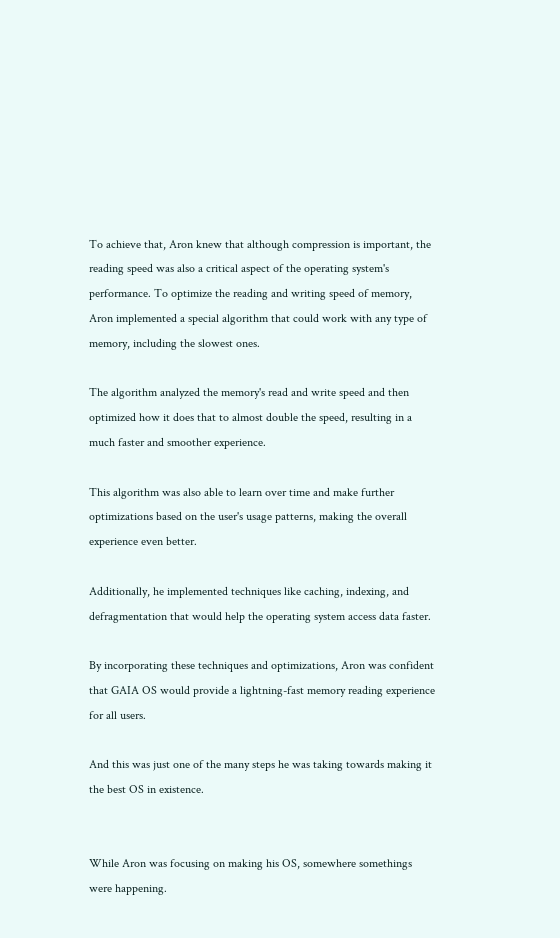To achieve that, Aron knew that although compression is important, the reading speed was also a critical aspect of the operating system's performance. To optimize the reading and writing speed of memory, Aron implemented a special algorithm that could work with any type of memory, including the slowest ones.

The algorithm analyzed the memory's read and write speed and then optimized how it does that to almost double the speed, resulting in a much faster and smoother experience.

This algorithm was also able to learn over time and make further optimizations based on the user's usage patterns, making the overall experience even better.

Additionally, he implemented techniques like caching, indexing, and defragmentation that would help the operating system access data faster.

By incorporating these techniques and optimizations, Aron was confident that GAIA OS would provide a lightning-fast memory reading experience for all users.

And this was just one of the many steps he was taking towards making it the best OS in existence.


While Aron was focusing on making his OS, somewhere somethings were happening.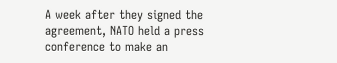A week after they signed the agreement, NATO held a press conference to make an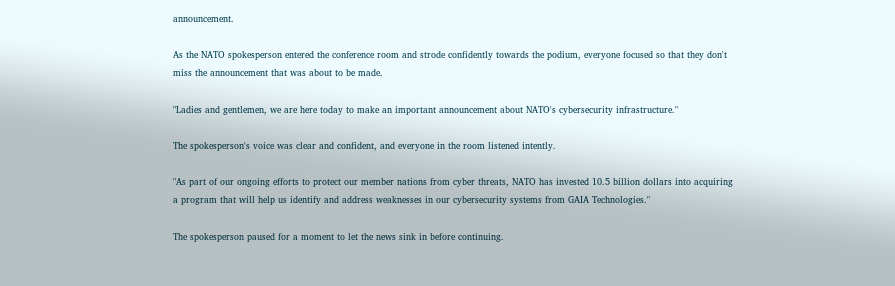announcement.

As the NATO spokesperson entered the conference room and strode confidently towards the podium, everyone focused so that they don't miss the announcement that was about to be made.

"Ladies and gentlemen, we are here today to make an important announcement about NATO's cybersecurity infrastructure."

The spokesperson's voice was clear and confident, and everyone in the room listened intently.

"As part of our ongoing efforts to protect our member nations from cyber threats, NATO has invested 10.5 billion dollars into acquiring a program that will help us identify and address weaknesses in our cybersecurity systems from GAIA Technologies."

The spokesperson paused for a moment to let the news sink in before continuing.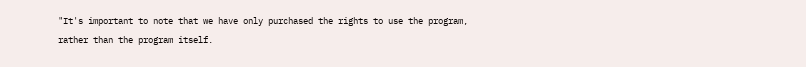"It's important to note that we have only purchased the rights to use the program, rather than the program itself.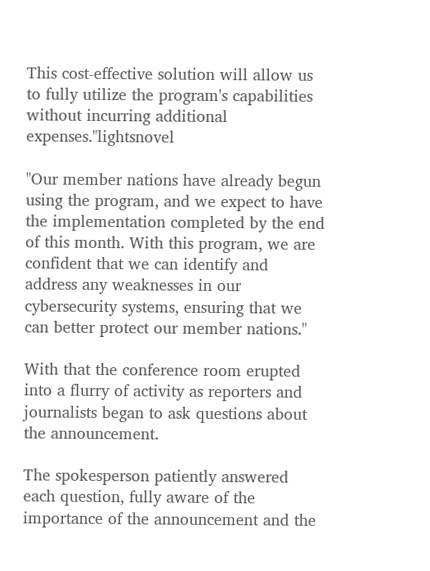This cost-effective solution will allow us to fully utilize the program's capabilities without incurring additional expenses."lightsnovel

"Our member nations have already begun using the program, and we expect to have the implementation completed by the end of this month. With this program, we are confident that we can identify and address any weaknesses in our cybersecurity systems, ensuring that we can better protect our member nations."

With that the conference room erupted into a flurry of activity as reporters and journalists began to ask questions about the announcement.

The spokesperson patiently answered each question, fully aware of the importance of the announcement and the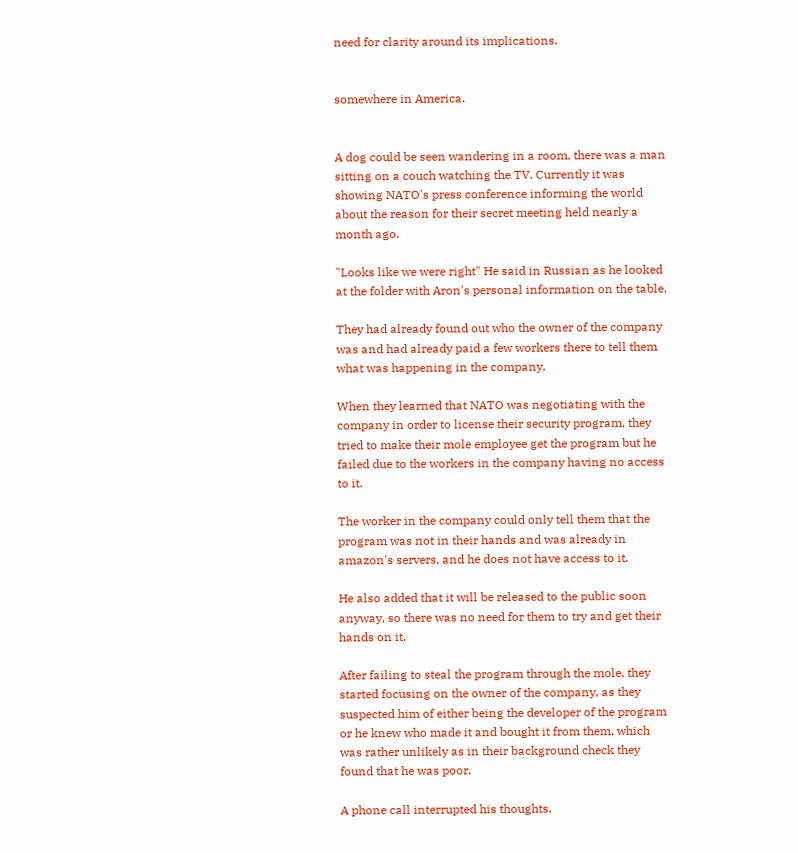need for clarity around its implications.


somewhere in America.


A dog could be seen wandering in a room, there was a man sitting on a couch watching the TV. Currently it was showing NATO's press conference informing the world about the reason for their secret meeting held nearly a month ago.

"Looks like we were right" He said in Russian as he looked at the folder with Aron's personal information on the table.

They had already found out who the owner of the company was and had already paid a few workers there to tell them what was happening in the company.

When they learned that NATO was negotiating with the company in order to license their security program, they tried to make their mole employee get the program but he failed due to the workers in the company having no access to it.

The worker in the company could only tell them that the program was not in their hands and was already in amazon's servers, and he does not have access to it.

He also added that it will be released to the public soon anyway, so there was no need for them to try and get their hands on it.

After failing to steal the program through the mole, they started focusing on the owner of the company, as they suspected him of either being the developer of the program or he knew who made it and bought it from them, which was rather unlikely as in their background check they found that he was poor.

A phone call interrupted his thoughts.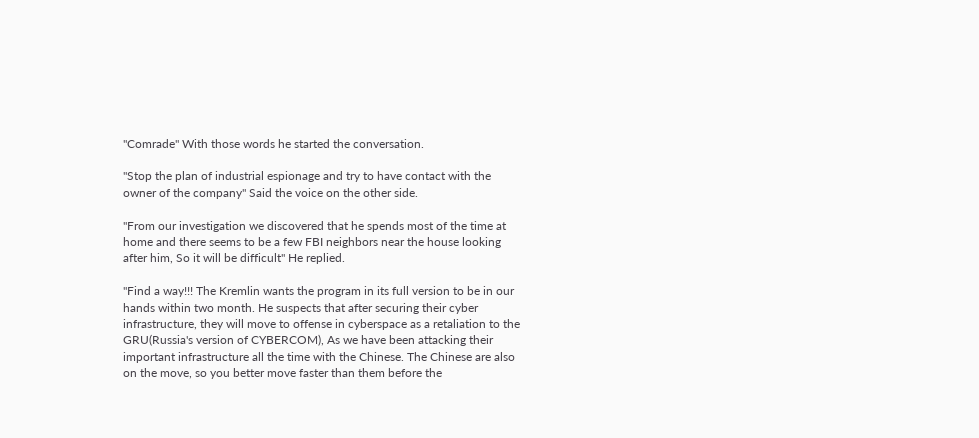"Comrade" With those words he started the conversation.

"Stop the plan of industrial espionage and try to have contact with the owner of the company" Said the voice on the other side.

"From our investigation we discovered that he spends most of the time at home and there seems to be a few FBI neighbors near the house looking after him, So it will be difficult" He replied.

"Find a way!!! The Kremlin wants the program in its full version to be in our hands within two month. He suspects that after securing their cyber infrastructure, they will move to offense in cyberspace as a retaliation to the GRU(Russia's version of CYBERCOM), As we have been attacking their important infrastructure all the time with the Chinese. The Chinese are also on the move, so you better move faster than them before the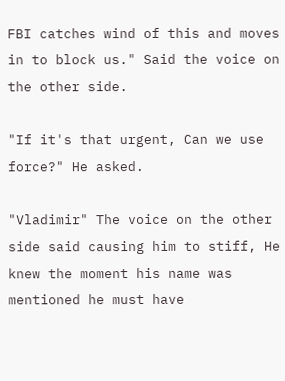FBI catches wind of this and moves in to block us." Said the voice on the other side.

"If it's that urgent, Can we use force?" He asked.

"Vladimir" The voice on the other side said causing him to stiff, He knew the moment his name was mentioned he must have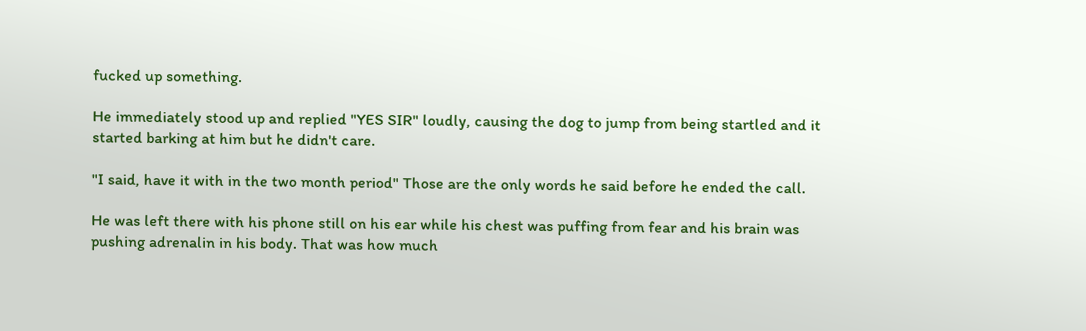fucked up something.

He immediately stood up and replied "YES SIR" loudly, causing the dog to jump from being startled and it started barking at him but he didn't care.

"I said, have it with in the two month period" Those are the only words he said before he ended the call.

He was left there with his phone still on his ear while his chest was puffing from fear and his brain was pushing adrenalin in his body. That was how much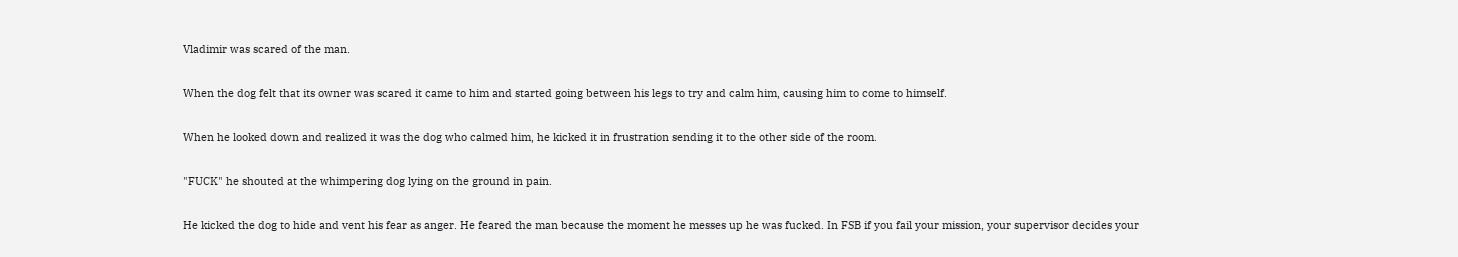Vladimir was scared of the man.

When the dog felt that its owner was scared it came to him and started going between his legs to try and calm him, causing him to come to himself.

When he looked down and realized it was the dog who calmed him, he kicked it in frustration sending it to the other side of the room.

"FUCK" he shouted at the whimpering dog lying on the ground in pain.

He kicked the dog to hide and vent his fear as anger. He feared the man because the moment he messes up he was fucked. In FSB if you fail your mission, your supervisor decides your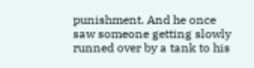punishment. And he once saw someone getting slowly runned over by a tank to his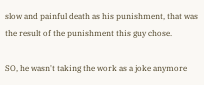slow and painful death as his punishment, that was the result of the punishment this guy chose.

SO, he wasn't taking the work as a joke anymore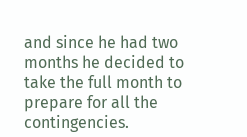and since he had two months he decided to take the full month to prepare for all the contingencies.